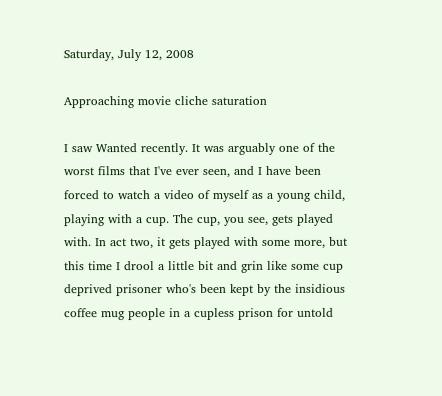Saturday, July 12, 2008

Approaching movie cliche saturation

I saw Wanted recently. It was arguably one of the worst films that I've ever seen, and I have been forced to watch a video of myself as a young child, playing with a cup. The cup, you see, gets played with. In act two, it gets played with some more, but this time I drool a little bit and grin like some cup deprived prisoner who's been kept by the insidious coffee mug people in a cupless prison for untold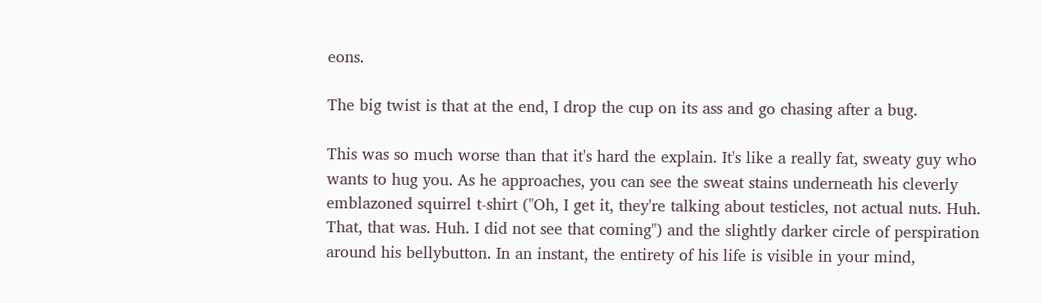eons.

The big twist is that at the end, I drop the cup on its ass and go chasing after a bug.

This was so much worse than that it's hard the explain. It's like a really fat, sweaty guy who wants to hug you. As he approaches, you can see the sweat stains underneath his cleverly emblazoned squirrel t-shirt ("Oh, I get it, they're talking about testicles, not actual nuts. Huh. That, that was. Huh. I did not see that coming") and the slightly darker circle of perspiration around his bellybutton. In an instant, the entirety of his life is visible in your mind,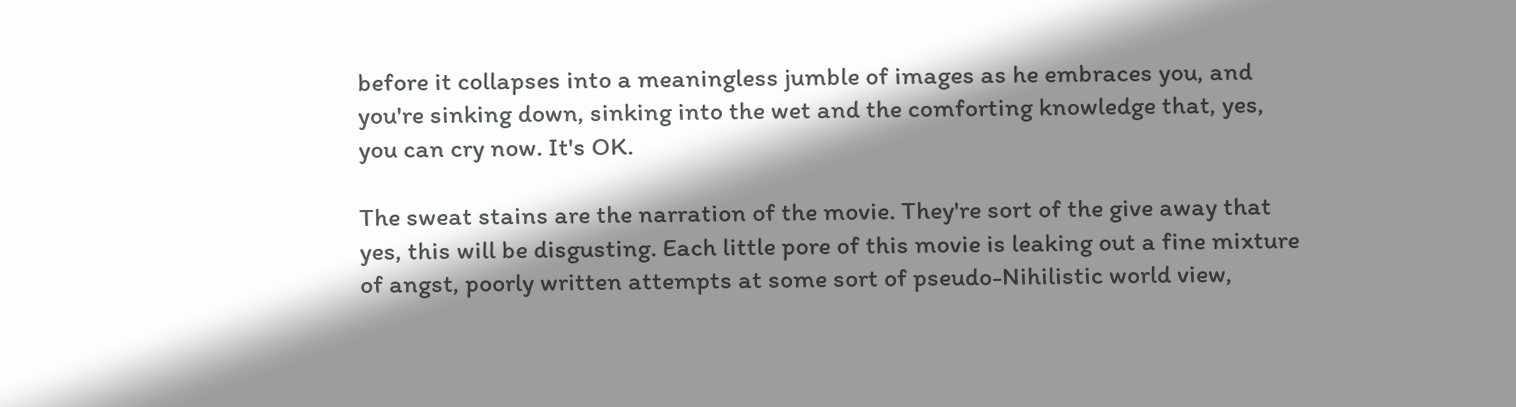before it collapses into a meaningless jumble of images as he embraces you, and you're sinking down, sinking into the wet and the comforting knowledge that, yes, you can cry now. It's OK.

The sweat stains are the narration of the movie. They're sort of the give away that yes, this will be disgusting. Each little pore of this movie is leaking out a fine mixture of angst, poorly written attempts at some sort of pseudo-Nihilistic world view,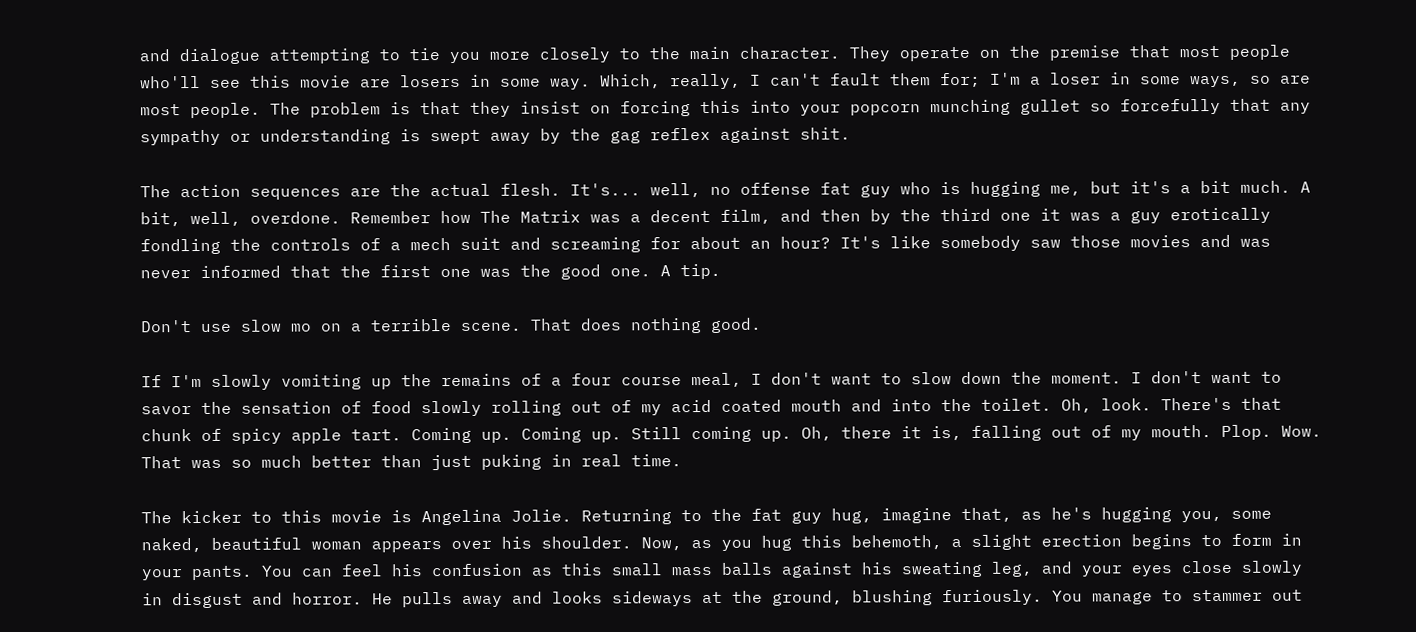and dialogue attempting to tie you more closely to the main character. They operate on the premise that most people who'll see this movie are losers in some way. Which, really, I can't fault them for; I'm a loser in some ways, so are most people. The problem is that they insist on forcing this into your popcorn munching gullet so forcefully that any sympathy or understanding is swept away by the gag reflex against shit.

The action sequences are the actual flesh. It's... well, no offense fat guy who is hugging me, but it's a bit much. A bit, well, overdone. Remember how The Matrix was a decent film, and then by the third one it was a guy erotically fondling the controls of a mech suit and screaming for about an hour? It's like somebody saw those movies and was never informed that the first one was the good one. A tip.

Don't use slow mo on a terrible scene. That does nothing good.

If I'm slowly vomiting up the remains of a four course meal, I don't want to slow down the moment. I don't want to savor the sensation of food slowly rolling out of my acid coated mouth and into the toilet. Oh, look. There's that chunk of spicy apple tart. Coming up. Coming up. Still coming up. Oh, there it is, falling out of my mouth. Plop. Wow. That was so much better than just puking in real time.

The kicker to this movie is Angelina Jolie. Returning to the fat guy hug, imagine that, as he's hugging you, some naked, beautiful woman appears over his shoulder. Now, as you hug this behemoth, a slight erection begins to form in your pants. You can feel his confusion as this small mass balls against his sweating leg, and your eyes close slowly in disgust and horror. He pulls away and looks sideways at the ground, blushing furiously. You manage to stammer out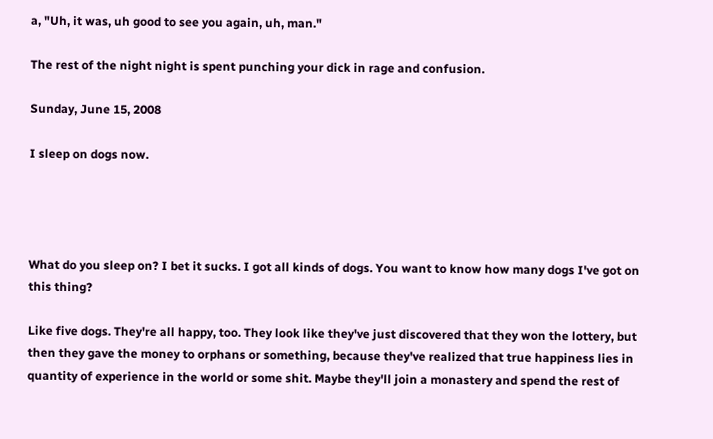a, "Uh, it was, uh good to see you again, uh, man."

The rest of the night night is spent punching your dick in rage and confusion.

Sunday, June 15, 2008

I sleep on dogs now.




What do you sleep on? I bet it sucks. I got all kinds of dogs. You want to know how many dogs I've got on this thing?

Like five dogs. They're all happy, too. They look like they've just discovered that they won the lottery, but then they gave the money to orphans or something, because they've realized that true happiness lies in quantity of experience in the world or some shit. Maybe they'll join a monastery and spend the rest of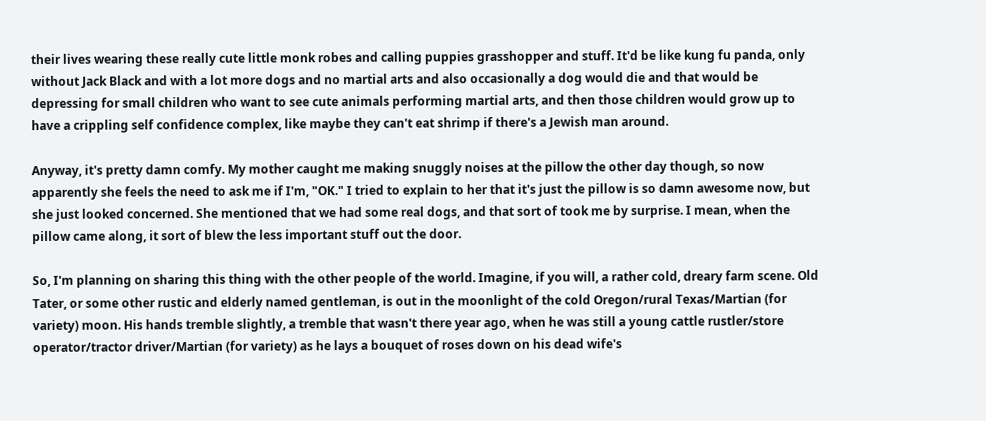their lives wearing these really cute little monk robes and calling puppies grasshopper and stuff. It'd be like kung fu panda, only without Jack Black and with a lot more dogs and no martial arts and also occasionally a dog would die and that would be depressing for small children who want to see cute animals performing martial arts, and then those children would grow up to have a crippling self confidence complex, like maybe they can't eat shrimp if there's a Jewish man around.

Anyway, it's pretty damn comfy. My mother caught me making snuggly noises at the pillow the other day though, so now apparently she feels the need to ask me if I'm, "OK." I tried to explain to her that it's just the pillow is so damn awesome now, but she just looked concerned. She mentioned that we had some real dogs, and that sort of took me by surprise. I mean, when the pillow came along, it sort of blew the less important stuff out the door.

So, I'm planning on sharing this thing with the other people of the world. Imagine, if you will, a rather cold, dreary farm scene. Old Tater, or some other rustic and elderly named gentleman, is out in the moonlight of the cold Oregon/rural Texas/Martian (for variety) moon. His hands tremble slightly, a tremble that wasn't there year ago, when he was still a young cattle rustler/store operator/tractor driver/Martian (for variety) as he lays a bouquet of roses down on his dead wife's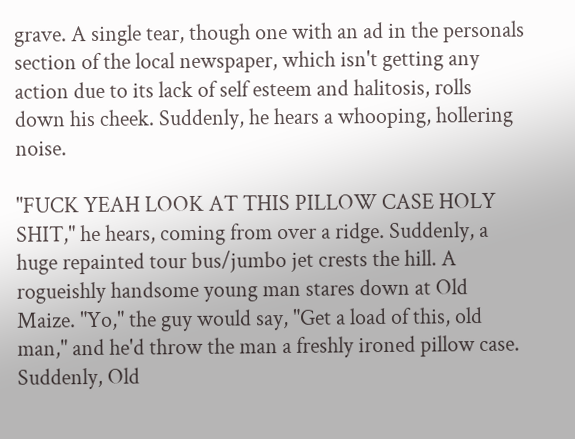grave. A single tear, though one with an ad in the personals section of the local newspaper, which isn't getting any action due to its lack of self esteem and halitosis, rolls down his cheek. Suddenly, he hears a whooping, hollering noise.

"FUCK YEAH LOOK AT THIS PILLOW CASE HOLY SHIT," he hears, coming from over a ridge. Suddenly, a huge repainted tour bus/jumbo jet crests the hill. A rogueishly handsome young man stares down at Old Maize. "Yo," the guy would say, "Get a load of this, old man," and he'd throw the man a freshly ironed pillow case. Suddenly, Old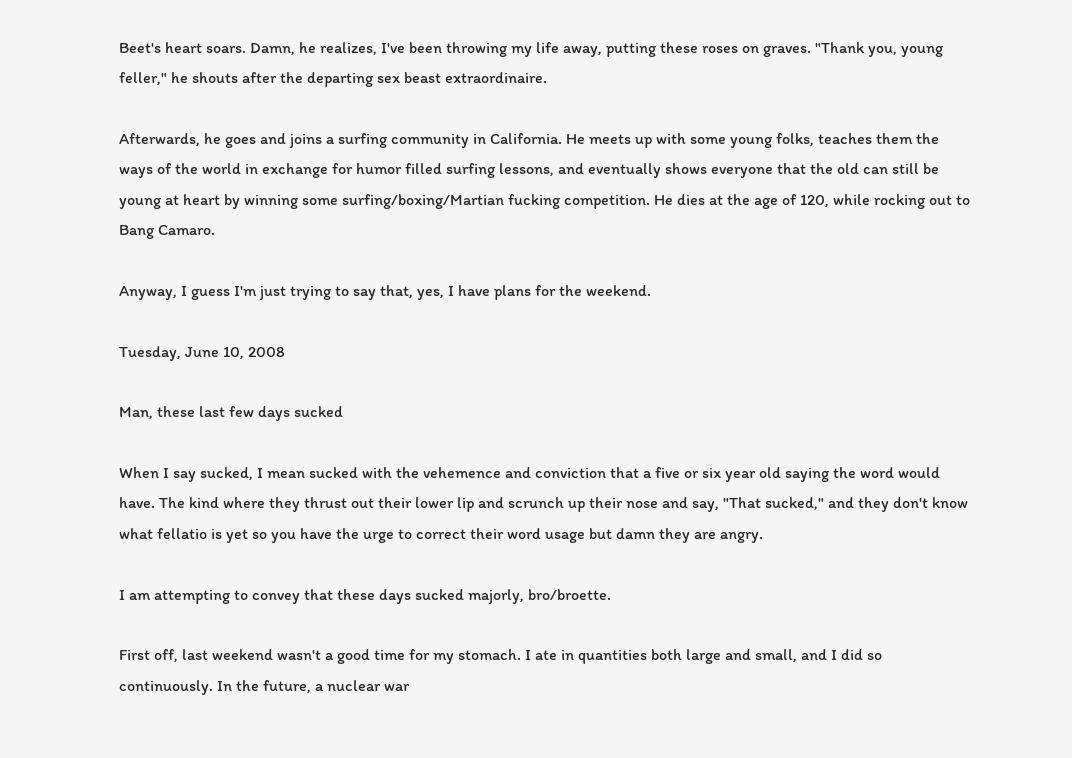Beet's heart soars. Damn, he realizes, I've been throwing my life away, putting these roses on graves. "Thank you, young feller," he shouts after the departing sex beast extraordinaire.

Afterwards, he goes and joins a surfing community in California. He meets up with some young folks, teaches them the ways of the world in exchange for humor filled surfing lessons, and eventually shows everyone that the old can still be young at heart by winning some surfing/boxing/Martian fucking competition. He dies at the age of 120, while rocking out to Bang Camaro.

Anyway, I guess I'm just trying to say that, yes, I have plans for the weekend.

Tuesday, June 10, 2008

Man, these last few days sucked

When I say sucked, I mean sucked with the vehemence and conviction that a five or six year old saying the word would have. The kind where they thrust out their lower lip and scrunch up their nose and say, "That sucked," and they don't know what fellatio is yet so you have the urge to correct their word usage but damn they are angry.

I am attempting to convey that these days sucked majorly, bro/broette.

First off, last weekend wasn't a good time for my stomach. I ate in quantities both large and small, and I did so continuously. In the future, a nuclear war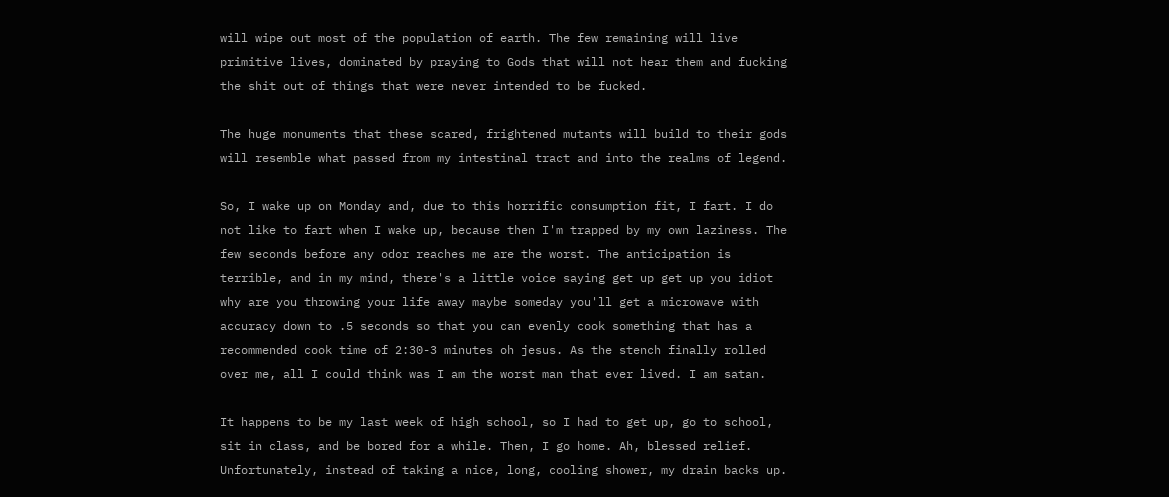will wipe out most of the population of earth. The few remaining will live primitive lives, dominated by praying to Gods that will not hear them and fucking the shit out of things that were never intended to be fucked.

The huge monuments that these scared, frightened mutants will build to their gods will resemble what passed from my intestinal tract and into the realms of legend.

So, I wake up on Monday and, due to this horrific consumption fit, I fart. I do not like to fart when I wake up, because then I'm trapped by my own laziness. The few seconds before any odor reaches me are the worst. The anticipation is terrible, and in my mind, there's a little voice saying get up get up you idiot why are you throwing your life away maybe someday you'll get a microwave with accuracy down to .5 seconds so that you can evenly cook something that has a recommended cook time of 2:30-3 minutes oh jesus. As the stench finally rolled over me, all I could think was I am the worst man that ever lived. I am satan.

It happens to be my last week of high school, so I had to get up, go to school, sit in class, and be bored for a while. Then, I go home. Ah, blessed relief. Unfortunately, instead of taking a nice, long, cooling shower, my drain backs up.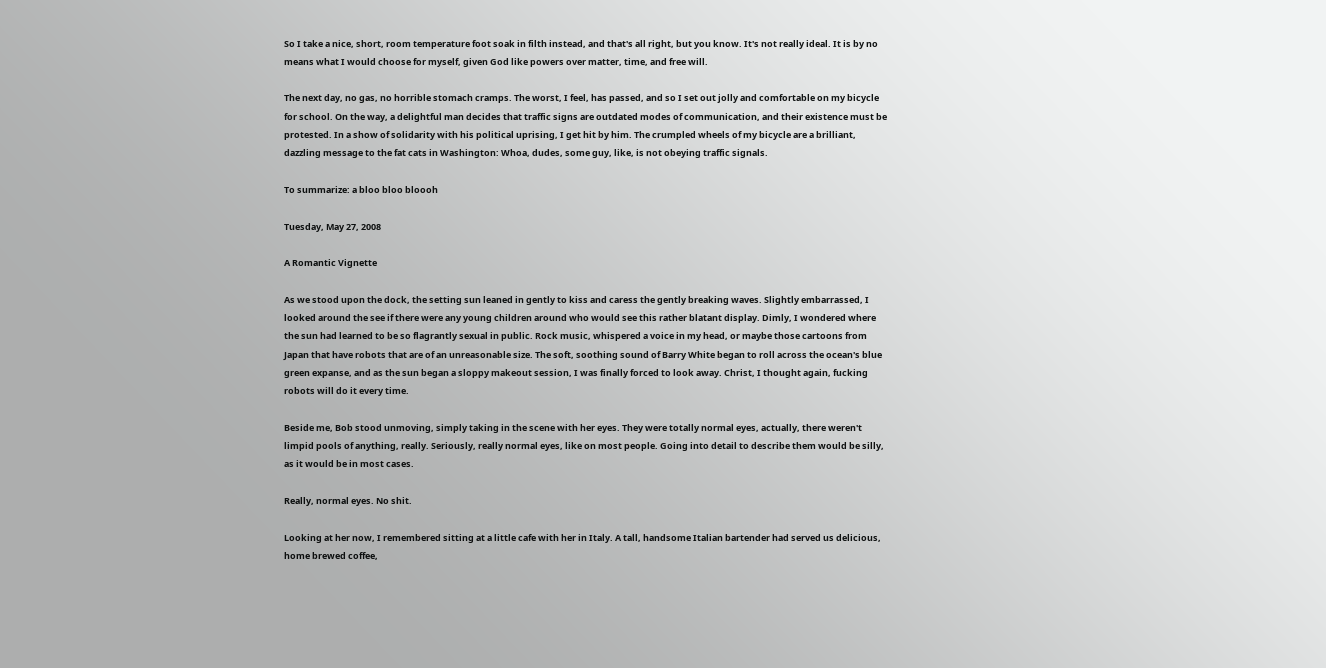So I take a nice, short, room temperature foot soak in filth instead, and that's all right, but you know. It's not really ideal. It is by no means what I would choose for myself, given God like powers over matter, time, and free will.

The next day, no gas, no horrible stomach cramps. The worst, I feel, has passed, and so I set out jolly and comfortable on my bicycle for school. On the way, a delightful man decides that traffic signs are outdated modes of communication, and their existence must be protested. In a show of solidarity with his political uprising, I get hit by him. The crumpled wheels of my bicycle are a brilliant, dazzling message to the fat cats in Washington: Whoa, dudes, some guy, like, is not obeying traffic signals.

To summarize: a bloo bloo bloooh

Tuesday, May 27, 2008

A Romantic Vignette

As we stood upon the dock, the setting sun leaned in gently to kiss and caress the gently breaking waves. Slightly embarrassed, I looked around the see if there were any young children around who would see this rather blatant display. Dimly, I wondered where the sun had learned to be so flagrantly sexual in public. Rock music, whispered a voice in my head, or maybe those cartoons from Japan that have robots that are of an unreasonable size. The soft, soothing sound of Barry White began to roll across the ocean's blue green expanse, and as the sun began a sloppy makeout session, I was finally forced to look away. Christ, I thought again, fucking robots will do it every time.

Beside me, Bob stood unmoving, simply taking in the scene with her eyes. They were totally normal eyes, actually, there weren't limpid pools of anything, really. Seriously, really normal eyes, like on most people. Going into detail to describe them would be silly, as it would be in most cases.

Really, normal eyes. No shit.

Looking at her now, I remembered sitting at a little cafe with her in Italy. A tall, handsome Italian bartender had served us delicious, home brewed coffee,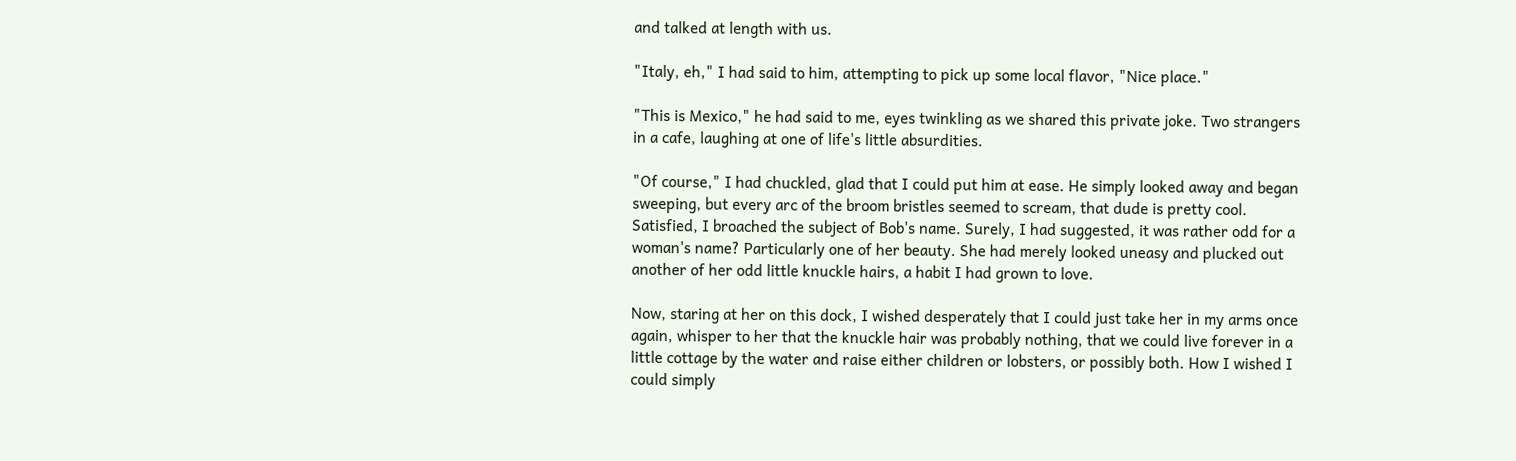and talked at length with us.

"Italy, eh," I had said to him, attempting to pick up some local flavor, "Nice place."

"This is Mexico," he had said to me, eyes twinkling as we shared this private joke. Two strangers in a cafe, laughing at one of life's little absurdities.

"Of course," I had chuckled, glad that I could put him at ease. He simply looked away and began sweeping, but every arc of the broom bristles seemed to scream, that dude is pretty cool. Satisfied, I broached the subject of Bob's name. Surely, I had suggested, it was rather odd for a woman's name? Particularly one of her beauty. She had merely looked uneasy and plucked out another of her odd little knuckle hairs, a habit I had grown to love.

Now, staring at her on this dock, I wished desperately that I could just take her in my arms once again, whisper to her that the knuckle hair was probably nothing, that we could live forever in a little cottage by the water and raise either children or lobsters, or possibly both. How I wished I could simply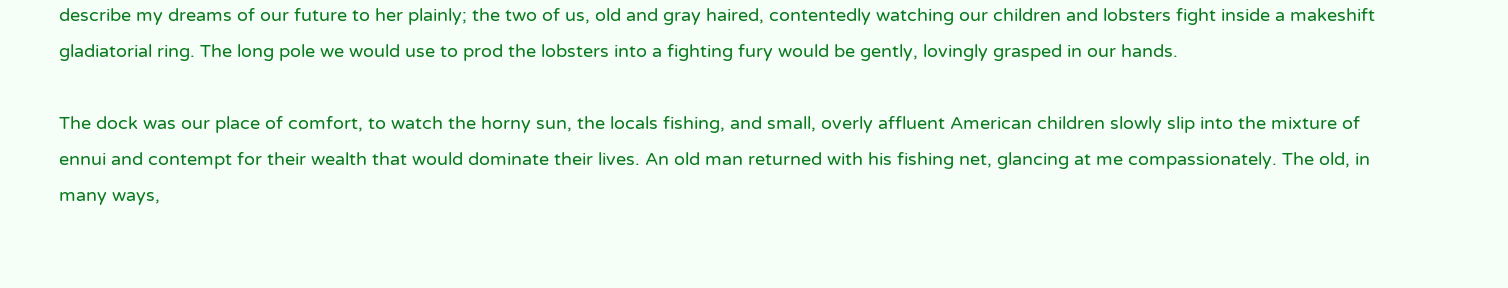describe my dreams of our future to her plainly; the two of us, old and gray haired, contentedly watching our children and lobsters fight inside a makeshift gladiatorial ring. The long pole we would use to prod the lobsters into a fighting fury would be gently, lovingly grasped in our hands.

The dock was our place of comfort, to watch the horny sun, the locals fishing, and small, overly affluent American children slowly slip into the mixture of ennui and contempt for their wealth that would dominate their lives. An old man returned with his fishing net, glancing at me compassionately. The old, in many ways,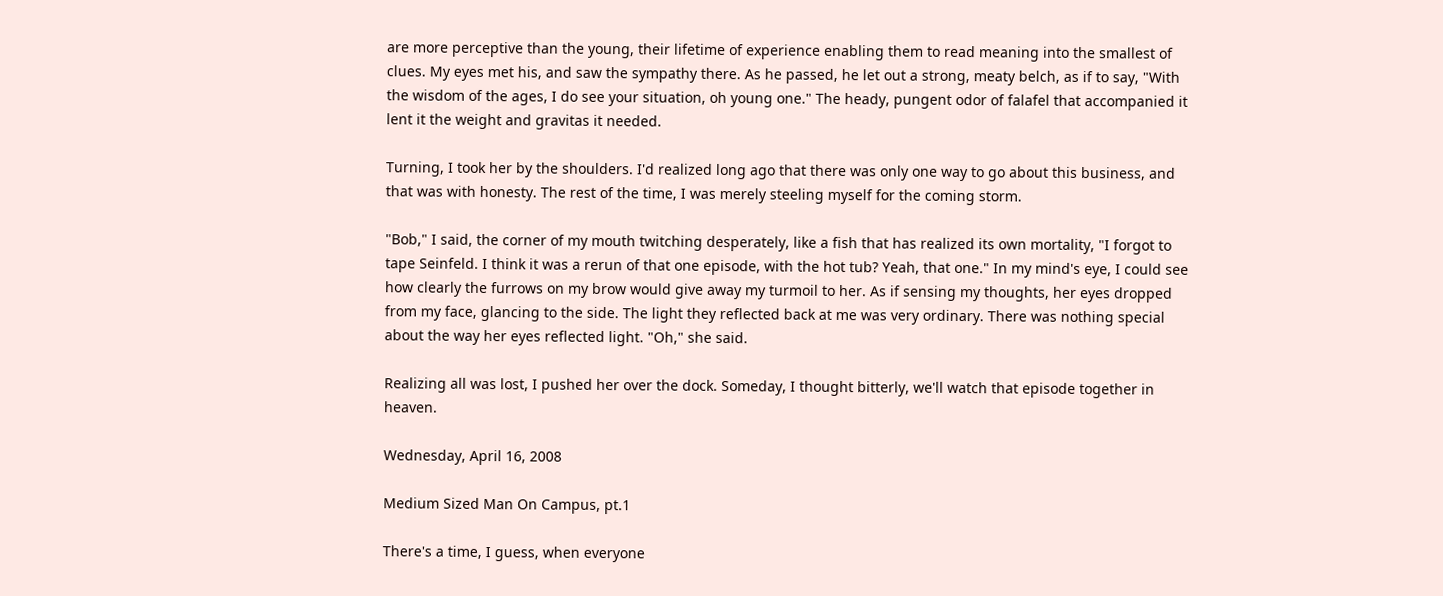are more perceptive than the young, their lifetime of experience enabling them to read meaning into the smallest of clues. My eyes met his, and saw the sympathy there. As he passed, he let out a strong, meaty belch, as if to say, "With the wisdom of the ages, I do see your situation, oh young one." The heady, pungent odor of falafel that accompanied it lent it the weight and gravitas it needed.

Turning, I took her by the shoulders. I'd realized long ago that there was only one way to go about this business, and that was with honesty. The rest of the time, I was merely steeling myself for the coming storm.

"Bob," I said, the corner of my mouth twitching desperately, like a fish that has realized its own mortality, "I forgot to tape Seinfeld. I think it was a rerun of that one episode, with the hot tub? Yeah, that one." In my mind's eye, I could see how clearly the furrows on my brow would give away my turmoil to her. As if sensing my thoughts, her eyes dropped from my face, glancing to the side. The light they reflected back at me was very ordinary. There was nothing special about the way her eyes reflected light. "Oh," she said.

Realizing all was lost, I pushed her over the dock. Someday, I thought bitterly, we'll watch that episode together in heaven.

Wednesday, April 16, 2008

Medium Sized Man On Campus, pt.1

There's a time, I guess, when everyone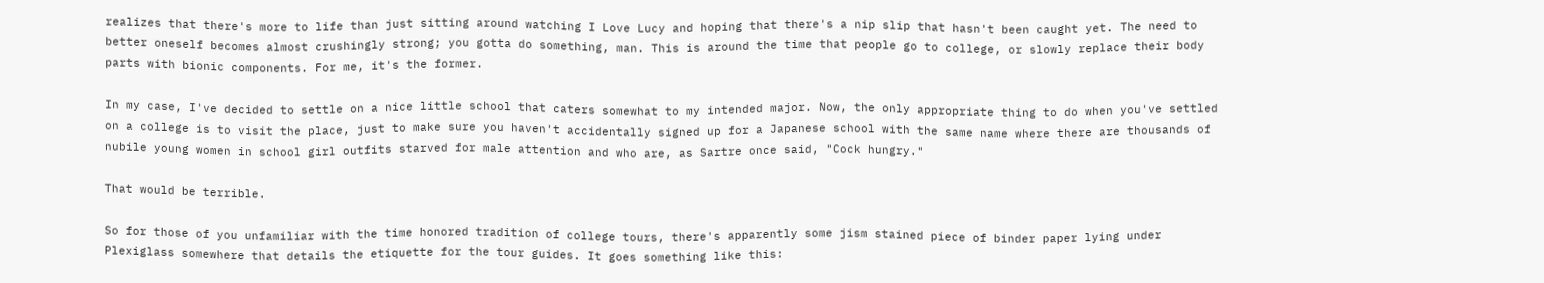realizes that there's more to life than just sitting around watching I Love Lucy and hoping that there's a nip slip that hasn't been caught yet. The need to better oneself becomes almost crushingly strong; you gotta do something, man. This is around the time that people go to college, or slowly replace their body parts with bionic components. For me, it's the former.

In my case, I've decided to settle on a nice little school that caters somewhat to my intended major. Now, the only appropriate thing to do when you've settled on a college is to visit the place, just to make sure you haven't accidentally signed up for a Japanese school with the same name where there are thousands of nubile young women in school girl outfits starved for male attention and who are, as Sartre once said, "Cock hungry."

That would be terrible.

So for those of you unfamiliar with the time honored tradition of college tours, there's apparently some jism stained piece of binder paper lying under Plexiglass somewhere that details the etiquette for the tour guides. It goes something like this: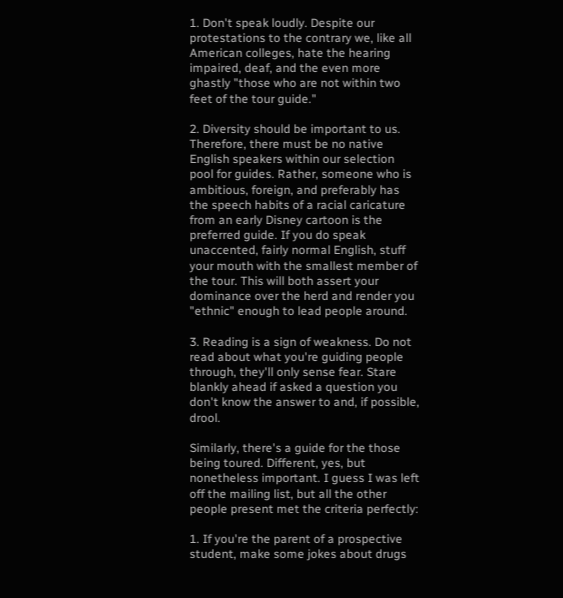1. Don't speak loudly. Despite our protestations to the contrary we, like all American colleges, hate the hearing impaired, deaf, and the even more ghastly "those who are not within two feet of the tour guide."

2. Diversity should be important to us. Therefore, there must be no native English speakers within our selection pool for guides. Rather, someone who is ambitious, foreign, and preferably has the speech habits of a racial caricature from an early Disney cartoon is the preferred guide. If you do speak unaccented, fairly normal English, stuff your mouth with the smallest member of the tour. This will both assert your dominance over the herd and render you "ethnic" enough to lead people around.

3. Reading is a sign of weakness. Do not read about what you're guiding people through, they'll only sense fear. Stare blankly ahead if asked a question you don't know the answer to and, if possible, drool.

Similarly, there's a guide for the those being toured. Different, yes, but nonetheless important. I guess I was left off the mailing list, but all the other people present met the criteria perfectly:

1. If you're the parent of a prospective student, make some jokes about drugs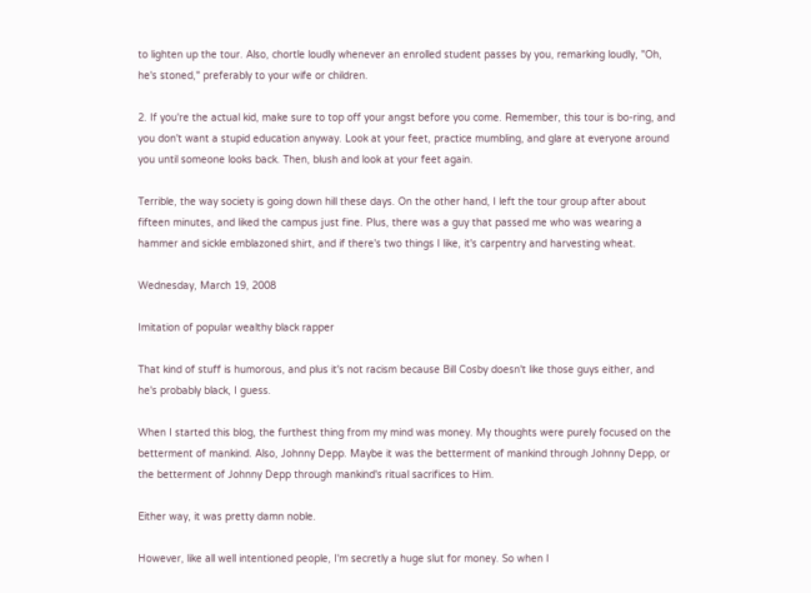to lighten up the tour. Also, chortle loudly whenever an enrolled student passes by you, remarking loudly, "Oh, he's stoned," preferably to your wife or children.

2. If you're the actual kid, make sure to top off your angst before you come. Remember, this tour is bo-ring, and you don't want a stupid education anyway. Look at your feet, practice mumbling, and glare at everyone around you until someone looks back. Then, blush and look at your feet again.

Terrible, the way society is going down hill these days. On the other hand, I left the tour group after about fifteen minutes, and liked the campus just fine. Plus, there was a guy that passed me who was wearing a hammer and sickle emblazoned shirt, and if there's two things I like, it's carpentry and harvesting wheat.

Wednesday, March 19, 2008

Imitation of popular wealthy black rapper

That kind of stuff is humorous, and plus it's not racism because Bill Cosby doesn't like those guys either, and he's probably black, I guess.

When I started this blog, the furthest thing from my mind was money. My thoughts were purely focused on the betterment of mankind. Also, Johnny Depp. Maybe it was the betterment of mankind through Johnny Depp, or the betterment of Johnny Depp through mankind's ritual sacrifices to Him.

Either way, it was pretty damn noble.

However, like all well intentioned people, I'm secretly a huge slut for money. So when I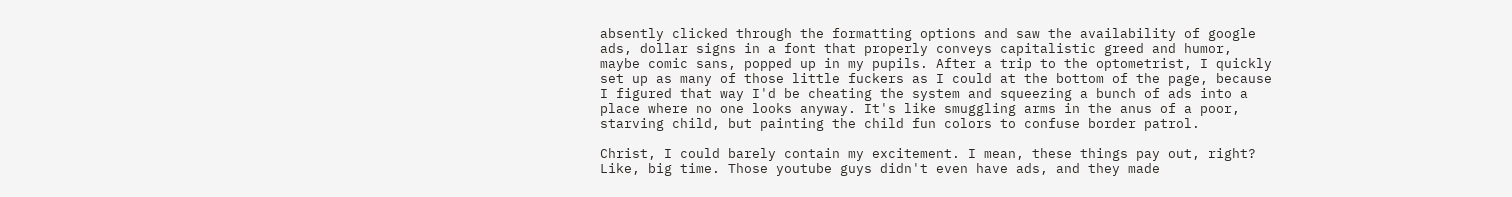absently clicked through the formatting options and saw the availability of google ads, dollar signs in a font that properly conveys capitalistic greed and humor, maybe comic sans, popped up in my pupils. After a trip to the optometrist, I quickly set up as many of those little fuckers as I could at the bottom of the page, because I figured that way I'd be cheating the system and squeezing a bunch of ads into a place where no one looks anyway. It's like smuggling arms in the anus of a poor, starving child, but painting the child fun colors to confuse border patrol.

Christ, I could barely contain my excitement. I mean, these things pay out, right? Like, big time. Those youtube guys didn't even have ads, and they made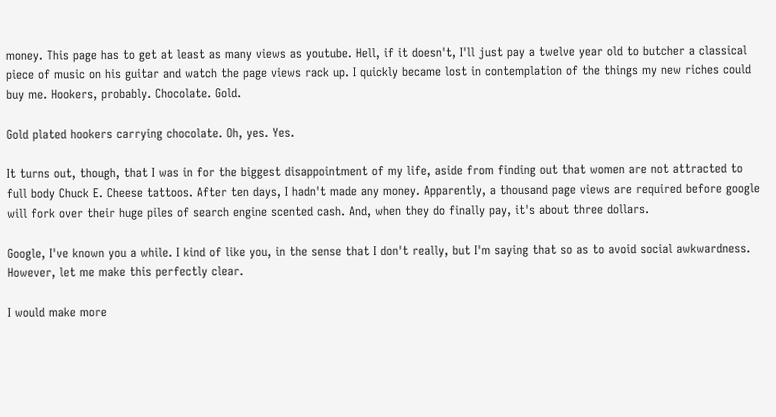money. This page has to get at least as many views as youtube. Hell, if it doesn't, I'll just pay a twelve year old to butcher a classical piece of music on his guitar and watch the page views rack up. I quickly became lost in contemplation of the things my new riches could buy me. Hookers, probably. Chocolate. Gold.

Gold plated hookers carrying chocolate. Oh, yes. Yes.

It turns out, though, that I was in for the biggest disappointment of my life, aside from finding out that women are not attracted to full body Chuck E. Cheese tattoos. After ten days, I hadn't made any money. Apparently, a thousand page views are required before google will fork over their huge piles of search engine scented cash. And, when they do finally pay, it's about three dollars.

Google, I've known you a while. I kind of like you, in the sense that I don't really, but I'm saying that so as to avoid social awkwardness. However, let me make this perfectly clear.

I would make more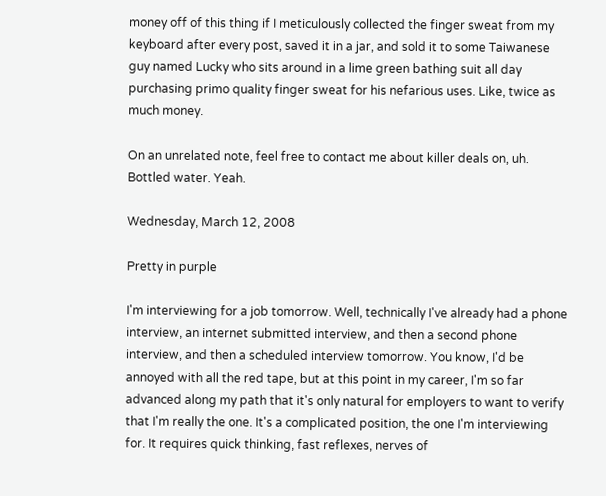money off of this thing if I meticulously collected the finger sweat from my keyboard after every post, saved it in a jar, and sold it to some Taiwanese guy named Lucky who sits around in a lime green bathing suit all day purchasing primo quality finger sweat for his nefarious uses. Like, twice as much money.

On an unrelated note, feel free to contact me about killer deals on, uh. Bottled water. Yeah.

Wednesday, March 12, 2008

Pretty in purple

I'm interviewing for a job tomorrow. Well, technically I've already had a phone interview, an internet submitted interview, and then a second phone interview, and then a scheduled interview tomorrow. You know, I'd be annoyed with all the red tape, but at this point in my career, I'm so far advanced along my path that it's only natural for employers to want to verify that I'm really the one. It's a complicated position, the one I'm interviewing for. It requires quick thinking, fast reflexes, nerves of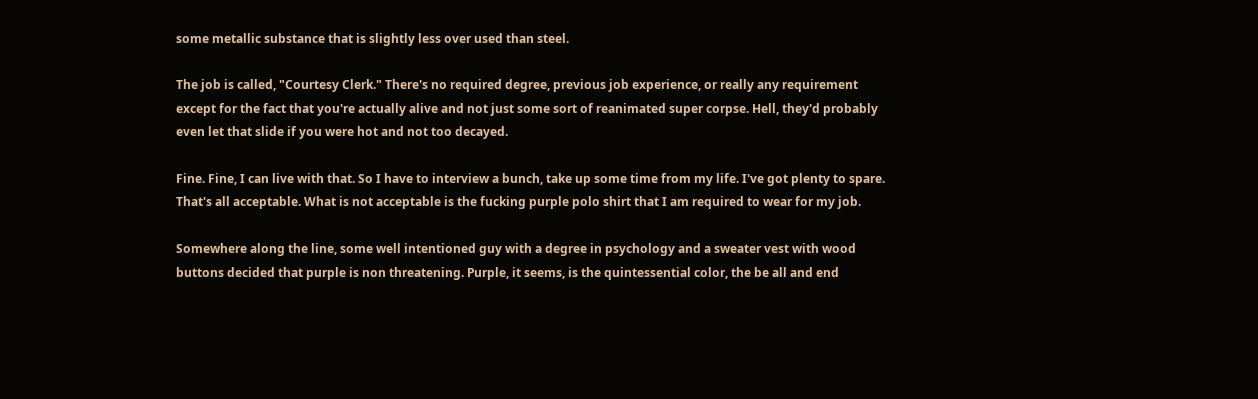some metallic substance that is slightly less over used than steel.

The job is called, "Courtesy Clerk." There's no required degree, previous job experience, or really any requirement except for the fact that you're actually alive and not just some sort of reanimated super corpse. Hell, they'd probably even let that slide if you were hot and not too decayed.

Fine. Fine, I can live with that. So I have to interview a bunch, take up some time from my life. I've got plenty to spare. That's all acceptable. What is not acceptable is the fucking purple polo shirt that I am required to wear for my job.

Somewhere along the line, some well intentioned guy with a degree in psychology and a sweater vest with wood buttons decided that purple is non threatening. Purple, it seems, is the quintessential color, the be all and end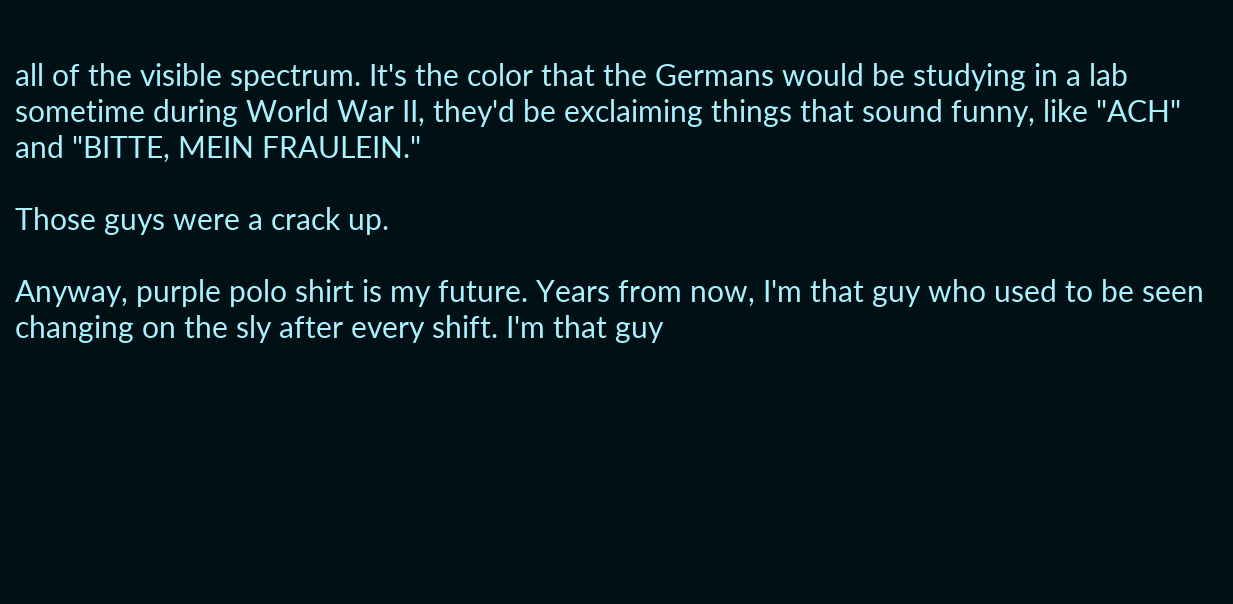all of the visible spectrum. It's the color that the Germans would be studying in a lab sometime during World War II, they'd be exclaiming things that sound funny, like "ACH" and "BITTE, MEIN FRAULEIN."

Those guys were a crack up.

Anyway, purple polo shirt is my future. Years from now, I'm that guy who used to be seen changing on the sly after every shift. I'm that guy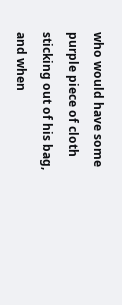who would have some purple piece of cloth sticking out of his bag, and when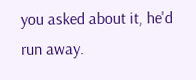you asked about it, he'd run away.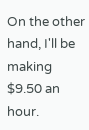On the other hand, I'll be making $9.50 an hour.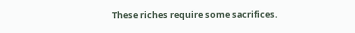These riches require some sacrifices.